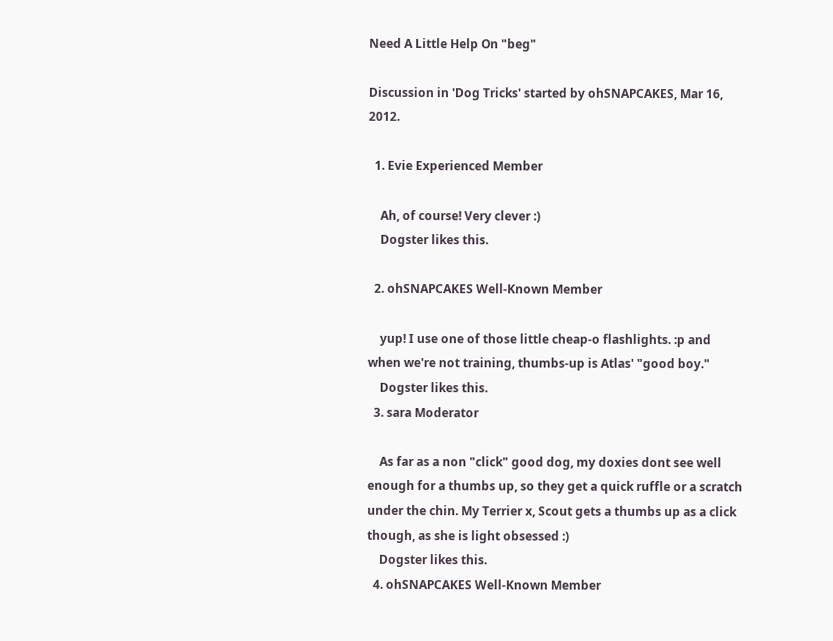Need A Little Help On "beg"

Discussion in 'Dog Tricks' started by ohSNAPCAKES, Mar 16, 2012.

  1. Evie Experienced Member

    Ah, of course! Very clever :)
    Dogster likes this.

  2. ohSNAPCAKES Well-Known Member

    yup! I use one of those little cheap-o flashlights. :p and when we're not training, thumbs-up is Atlas' "good boy."
    Dogster likes this.
  3. sara Moderator

    As far as a non "click" good dog, my doxies dont see well enough for a thumbs up, so they get a quick ruffle or a scratch under the chin. My Terrier x, Scout gets a thumbs up as a click though, as she is light obsessed :)
    Dogster likes this.
  4. ohSNAPCAKES Well-Known Member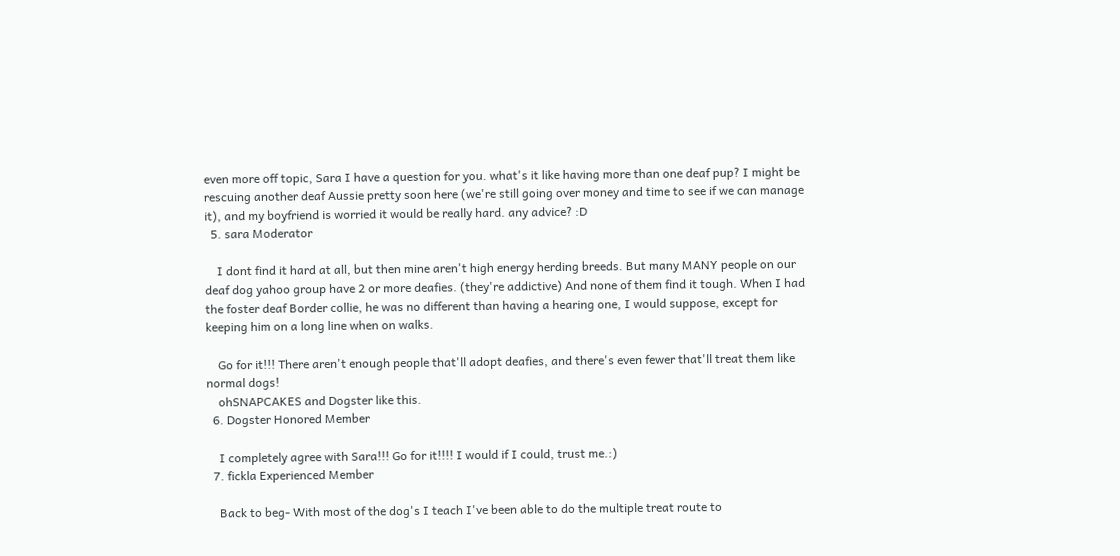even more off topic, Sara I have a question for you. what's it like having more than one deaf pup? I might be rescuing another deaf Aussie pretty soon here (we're still going over money and time to see if we can manage it), and my boyfriend is worried it would be really hard. any advice? :D
  5. sara Moderator

    I dont find it hard at all, but then mine aren't high energy herding breeds. But many MANY people on our deaf dog yahoo group have 2 or more deafies. (they're addictive) And none of them find it tough. When I had the foster deaf Border collie, he was no different than having a hearing one, I would suppose, except for keeping him on a long line when on walks.

    Go for it!!! There aren't enough people that'll adopt deafies, and there's even fewer that'll treat them like normal dogs!
    ohSNAPCAKES and Dogster like this.
  6. Dogster Honored Member

    I completely agree with Sara!!! Go for it!!!! I would if I could, trust me.:)
  7. fickla Experienced Member

    Back to beg- With most of the dog's I teach I've been able to do the multiple treat route to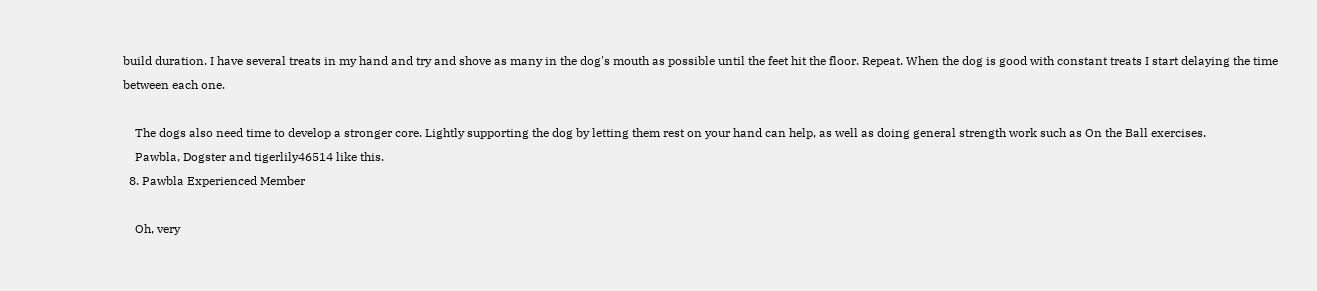build duration. I have several treats in my hand and try and shove as many in the dog's mouth as possible until the feet hit the floor. Repeat. When the dog is good with constant treats I start delaying the time between each one.

    The dogs also need time to develop a stronger core. Lightly supporting the dog by letting them rest on your hand can help, as well as doing general strength work such as On the Ball exercises.
    Pawbla, Dogster and tigerlily46514 like this.
  8. Pawbla Experienced Member

    Oh, very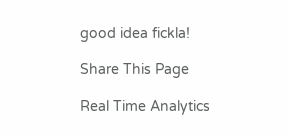good idea fickla!

Share This Page

Real Time Analytics